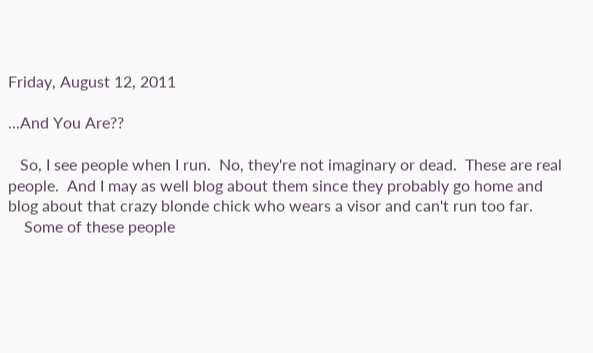Friday, August 12, 2011

...And You Are??

   So, I see people when I run.  No, they're not imaginary or dead.  These are real people.  And I may as well blog about them since they probably go home and blog about that crazy blonde chick who wears a visor and can't run too far.
    Some of these people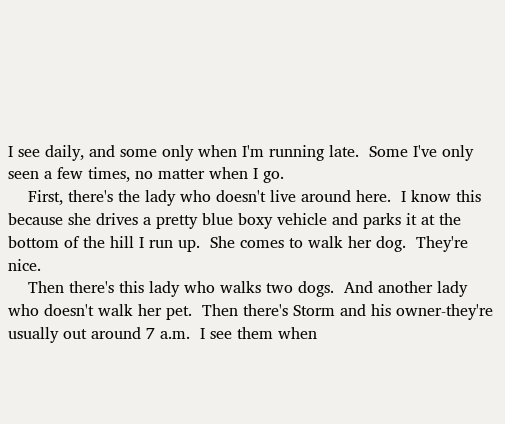I see daily, and some only when I'm running late.  Some I've only seen a few times, no matter when I go.
    First, there's the lady who doesn't live around here.  I know this because she drives a pretty blue boxy vehicle and parks it at the bottom of the hill I run up.  She comes to walk her dog.  They're nice.
    Then there's this lady who walks two dogs.  And another lady who doesn't walk her pet.  Then there's Storm and his owner-they're usually out around 7 a.m.  I see them when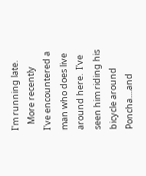I'm running late.
   More recently I've encountered a man who does live around here.  I've seen him riding his bicycle around Poncha....and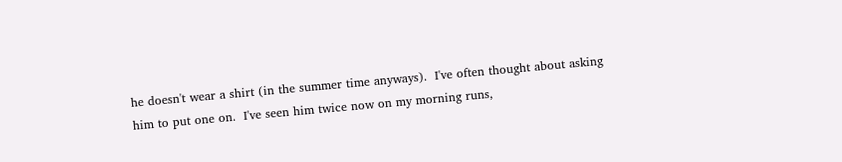he doesn't wear a shirt (in the summer time anyways).  I've often thought about asking him to put one on.  I've seen him twice now on my morning runs,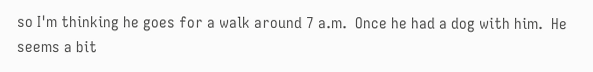so I'm thinking he goes for a walk around 7 a.m.  Once he had a dog with him.  He seems a bit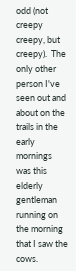odd (not creepy creepy, but creepy).  The only other person I've seen out and about on the trails in the early mornings was this elderly gentleman running on the morning that I saw the cows.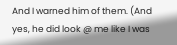And I warned him of them. (And yes, he did look @ me like I was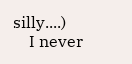silly....)
    I never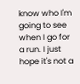know who I'm going to see when I go for a run. I just hope it's not a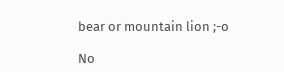bear or mountain lion ;-o

No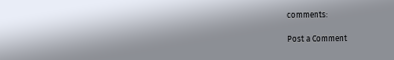comments:

Post a Comment